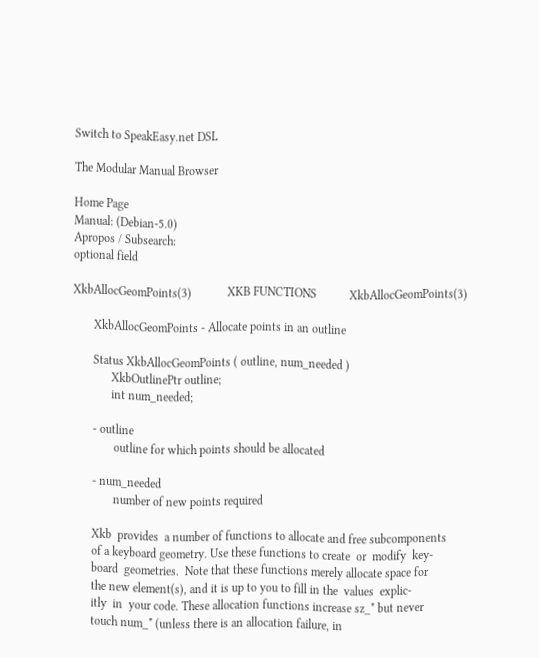Switch to SpeakEasy.net DSL

The Modular Manual Browser

Home Page
Manual: (Debian-5.0)
Apropos / Subsearch:
optional field

XkbAllocGeomPoints(3)            XKB FUNCTIONS           XkbAllocGeomPoints(3)

       XkbAllocGeomPoints - Allocate points in an outline

       Status XkbAllocGeomPoints ( outline, num_needed )
             XkbOutlinePtr outline;
             int num_needed;

       - outline
              outline for which points should be allocated

       - num_needed
              number of new points required

       Xkb  provides  a number of functions to allocate and free subcomponents
       of a keyboard geometry. Use these functions to create  or  modify  key-
       board  geometries.  Note that these functions merely allocate space for
       the new element(s), and it is up to you to fill in the  values  explic-
       itly  in  your code. These allocation functions increase sz_* but never
       touch num_* (unless there is an allocation failure, in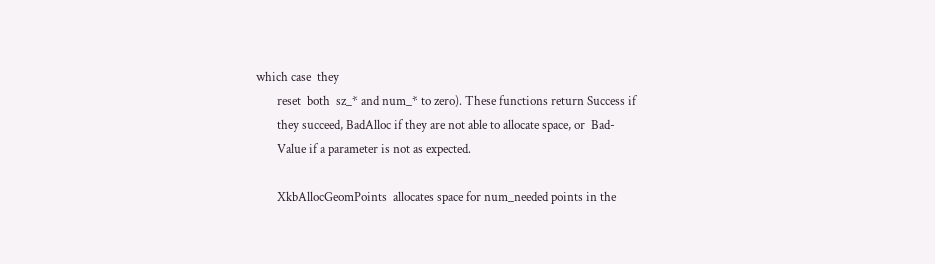which case  they
       reset  both  sz_* and num_* to zero). These functions return Success if
       they succeed, BadAlloc if they are not able to allocate space, or  Bad-
       Value if a parameter is not as expected.

       XkbAllocGeomPoints  allocates space for num_needed points in the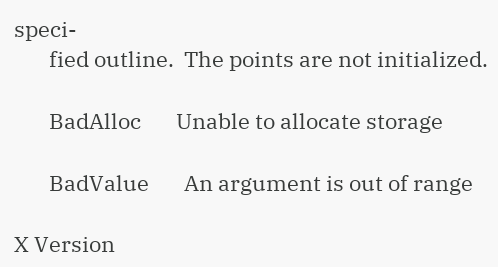speci-
       fied outline.  The points are not initialized.

       BadAlloc       Unable to allocate storage

       BadValue       An argument is out of range

X Version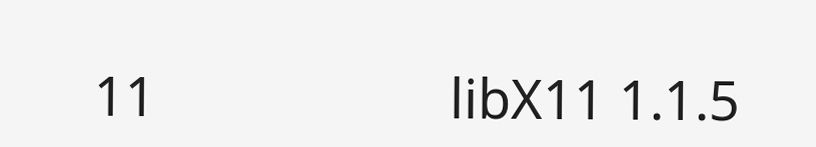11                     libX11 1.1.5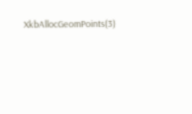XkbAllocGeomPoints(3)